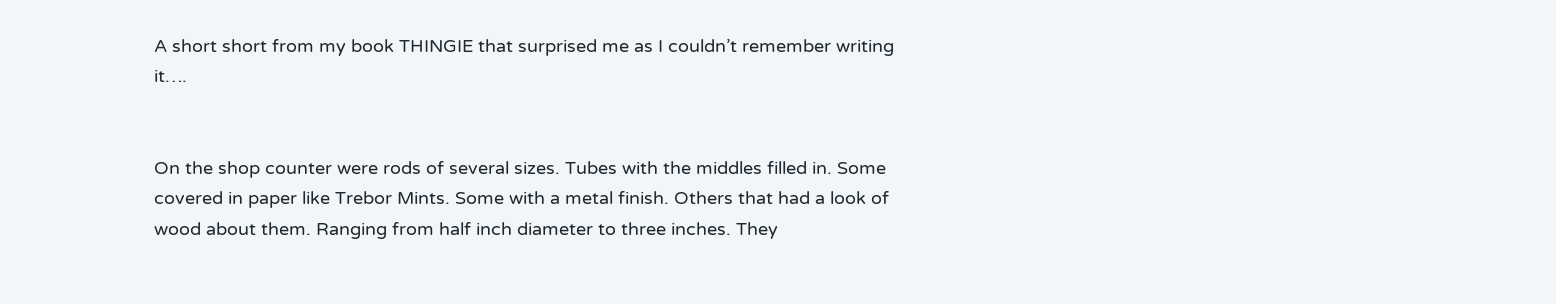A short short from my book THINGIE that surprised me as I couldn’t remember writing it….


On the shop counter were rods of several sizes. Tubes with the middles filled in. Some covered in paper like Trebor Mints. Some with a metal finish. Others that had a look of wood about them. Ranging from half inch diameter to three inches. They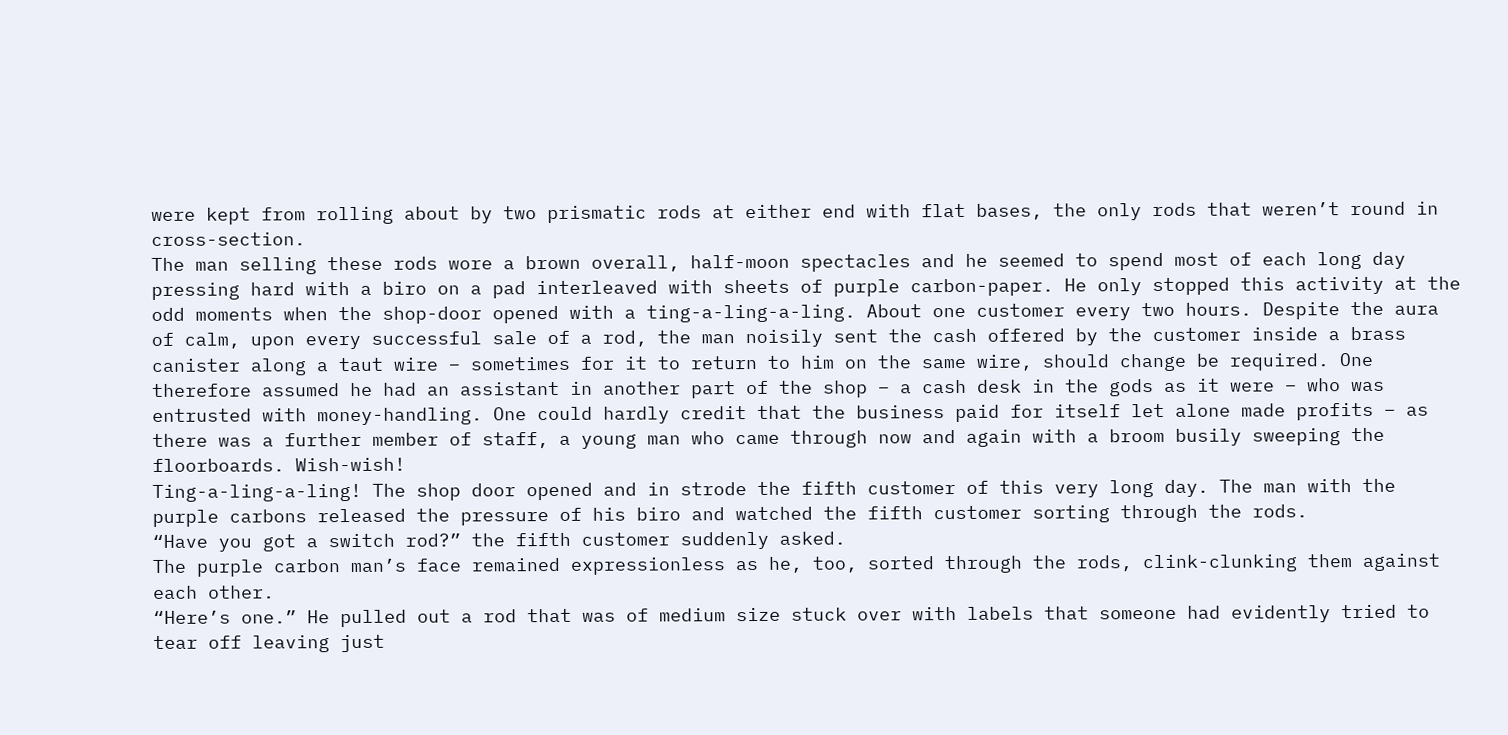were kept from rolling about by two prismatic rods at either end with flat bases, the only rods that weren’t round in cross-section.
The man selling these rods wore a brown overall, half-moon spectacles and he seemed to spend most of each long day pressing hard with a biro on a pad interleaved with sheets of purple carbon-paper. He only stopped this activity at the odd moments when the shop-door opened with a ting-a-ling-a-ling. About one customer every two hours. Despite the aura of calm, upon every successful sale of a rod, the man noisily sent the cash offered by the customer inside a brass canister along a taut wire – sometimes for it to return to him on the same wire, should change be required. One therefore assumed he had an assistant in another part of the shop – a cash desk in the gods as it were – who was entrusted with money-handling. One could hardly credit that the business paid for itself let alone made profits – as there was a further member of staff, a young man who came through now and again with a broom busily sweeping the floorboards. Wish-wish!
Ting-a-ling-a-ling! The shop door opened and in strode the fifth customer of this very long day. The man with the purple carbons released the pressure of his biro and watched the fifth customer sorting through the rods.
“Have you got a switch rod?” the fifth customer suddenly asked.
The purple carbon man’s face remained expressionless as he, too, sorted through the rods, clink-clunking them against each other.
“Here’s one.” He pulled out a rod that was of medium size stuck over with labels that someone had evidently tried to tear off leaving just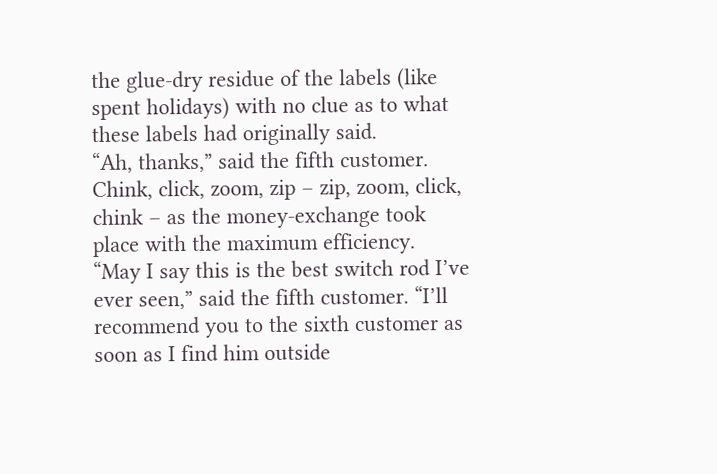the glue-dry residue of the labels (like spent holidays) with no clue as to what these labels had originally said.
“Ah, thanks,” said the fifth customer.
Chink, click, zoom, zip – zip, zoom, click, chink – as the money-exchange took place with the maximum efficiency.
“May I say this is the best switch rod I’ve ever seen,” said the fifth customer. “I’ll recommend you to the sixth customer as soon as I find him outside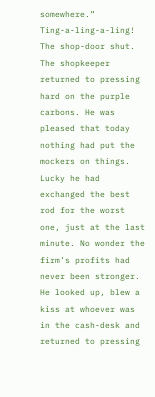somewhere.”
Ting-a-ling-a-ling! The shop-door shut.
The shopkeeper returned to pressing hard on the purple carbons. He was pleased that today nothing had put the mockers on things. Lucky he had exchanged the best rod for the worst one, just at the last minute. No wonder the firm’s profits had never been stronger. He looked up, blew a kiss at whoever was in the cash-desk and returned to pressing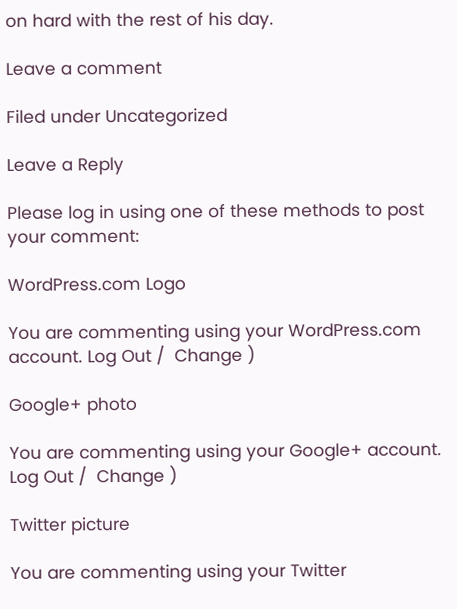on hard with the rest of his day.

Leave a comment

Filed under Uncategorized

Leave a Reply

Please log in using one of these methods to post your comment:

WordPress.com Logo

You are commenting using your WordPress.com account. Log Out /  Change )

Google+ photo

You are commenting using your Google+ account. Log Out /  Change )

Twitter picture

You are commenting using your Twitter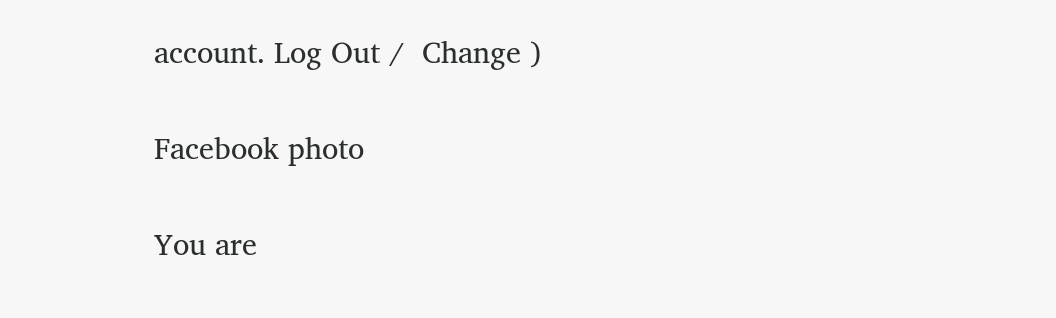account. Log Out /  Change )

Facebook photo

You are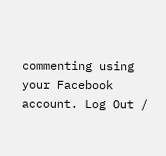commenting using your Facebook account. Log Out /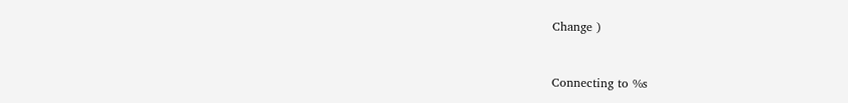Change )


Connecting to %s